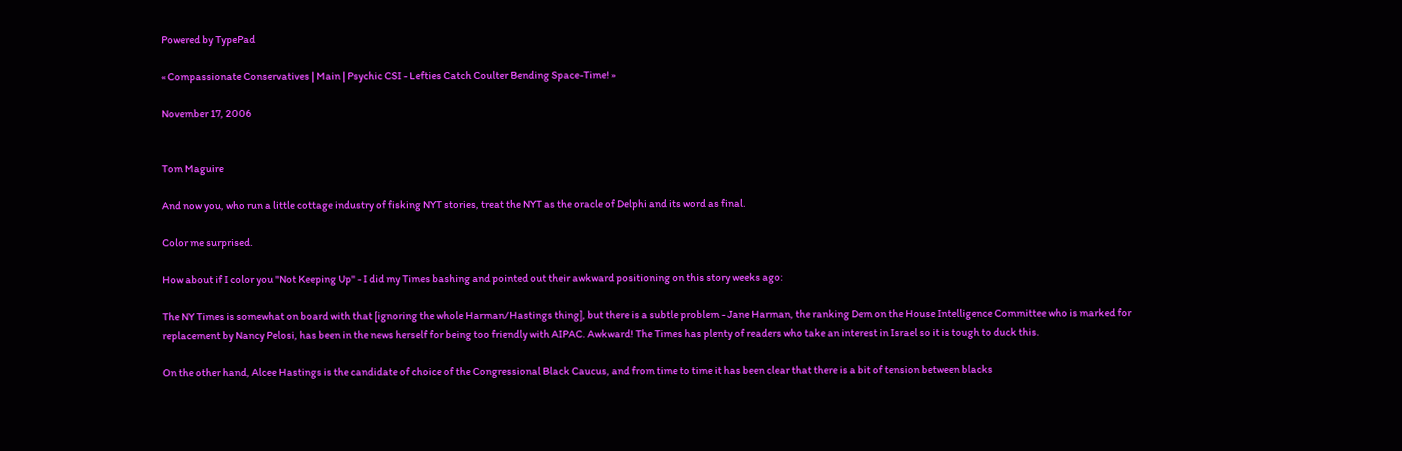Powered by TypePad

« Compassionate Conservatives | Main | Psychic CSI - Lefties Catch Coulter Bending Space-Time! »

November 17, 2006


Tom Maguire

And now you, who run a little cottage industry of fisking NYT stories, treat the NYT as the oracle of Delphi and its word as final.

Color me surprised.

How about if I color you "Not Keeping Up" - I did my Times bashing and pointed out their awkward positioning on this story weeks ago:

The NY Times is somewhat on board with that [ignoring the whole Harman/Hastings thing], but there is a subtle problem - Jane Harman, the ranking Dem on the House Intelligence Committee who is marked for replacement by Nancy Pelosi, has been in the news herself for being too friendly with AIPAC. Awkward! The Times has plenty of readers who take an interest in Israel so it is tough to duck this.

On the other hand, Alcee Hastings is the candidate of choice of the Congressional Black Caucus, and from time to time it has been clear that there is a bit of tension between blacks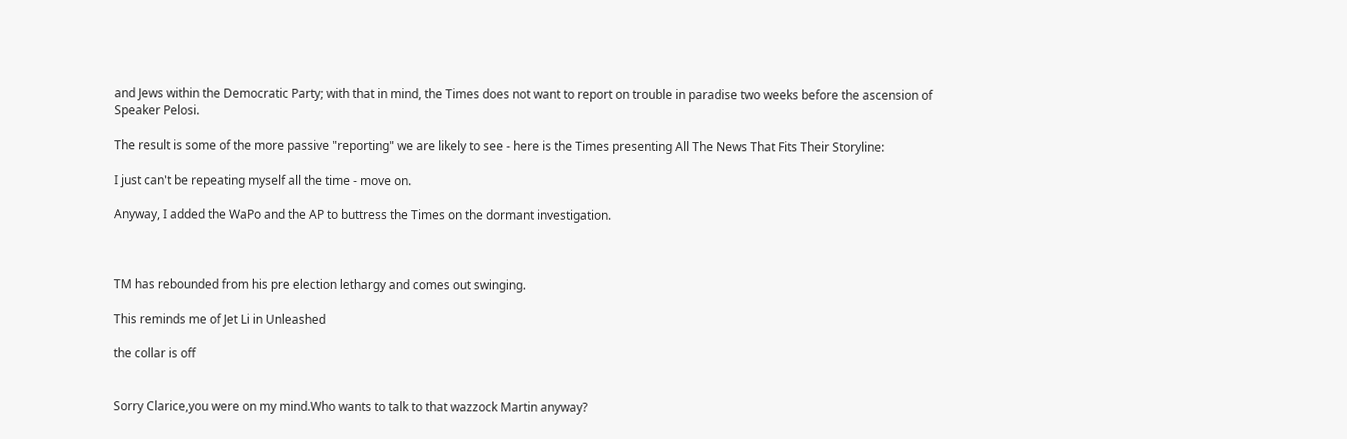and Jews within the Democratic Party; with that in mind, the Times does not want to report on trouble in paradise two weeks before the ascension of Speaker Pelosi.

The result is some of the more passive "reporting" we are likely to see - here is the Times presenting All The News That Fits Their Storyline:

I just can't be repeating myself all the time - move on.

Anyway, I added the WaPo and the AP to buttress the Times on the dormant investigation.



TM has rebounded from his pre election lethargy and comes out swinging.

This reminds me of Jet Li in Unleashed

the collar is off


Sorry Clarice,you were on my mind.Who wants to talk to that wazzock Martin anyway?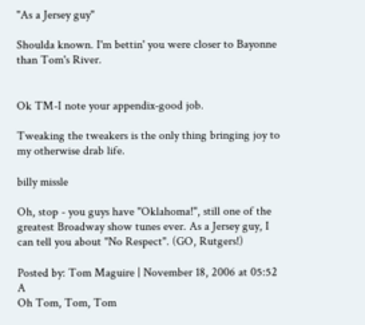"As a Jersey guy"

Shoulda known. I'm bettin' you were closer to Bayonne than Tom's River.


Ok TM-I note your appendix-good job.

Tweaking the tweakers is the only thing bringing joy to my otherwise drab life.

billy missle

Oh, stop - you guys have "Oklahoma!", still one of the greatest Broadway show tunes ever. As a Jersey guy, I can tell you about "No Respect". (GO, Rutgers!)

Posted by: Tom Maguire | November 18, 2006 at 05:52 A
Oh Tom, Tom, Tom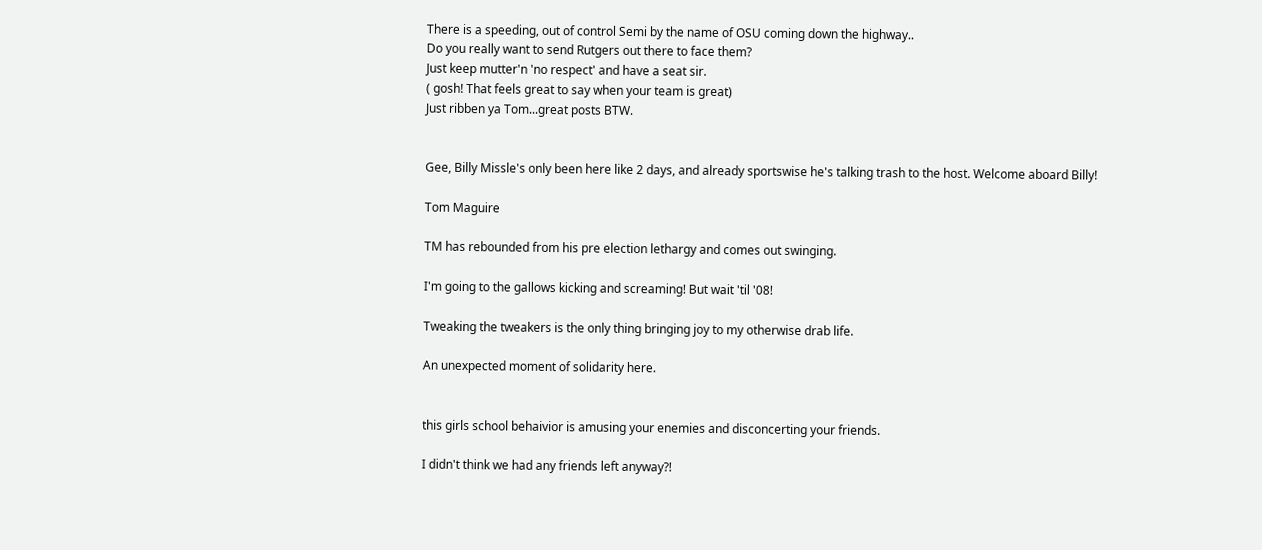There is a speeding, out of control Semi by the name of OSU coming down the highway..
Do you really want to send Rutgers out there to face them?
Just keep mutter'n 'no respect' and have a seat sir.
( gosh! That feels great to say when your team is great)
Just ribben ya Tom...great posts BTW.


Gee, Billy Missle's only been here like 2 days, and already sportswise he's talking trash to the host. Welcome aboard Billy!

Tom Maguire

TM has rebounded from his pre election lethargy and comes out swinging.

I'm going to the gallows kicking and screaming! But wait 'til '08!

Tweaking the tweakers is the only thing bringing joy to my otherwise drab life.

An unexpected moment of solidarity here.


this girls school behaivior is amusing your enemies and disconcerting your friends.

I didn't think we had any friends left anyway?!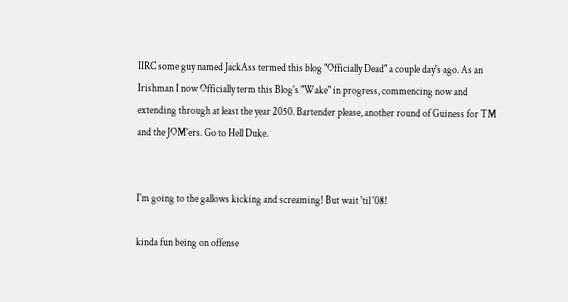IIRC some guy named JackAss termed this blog "Officially Dead" a couple day's ago. As an Irishman I now Officially term this Blog's "Wake" in progress, commencing now and extending through at least the year 2050. Bartender please, another round of Guiness for TM and the JOM'ers. Go to Hell Duke.


I'm going to the gallows kicking and screaming! But wait 'til '08!

kinda fun being on offense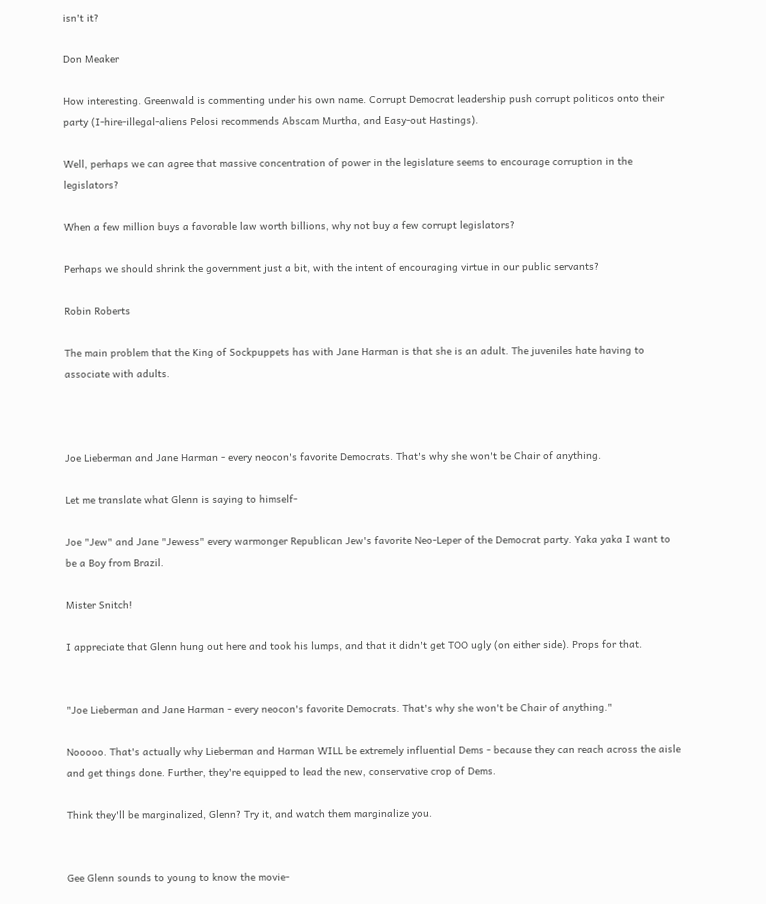isn't it?

Don Meaker

How interesting. Greenwald is commenting under his own name. Corrupt Democrat leadership push corrupt politicos onto their party (I-hire-illegal-aliens Pelosi recommends Abscam Murtha, and Easy-out Hastings).

Well, perhaps we can agree that massive concentration of power in the legislature seems to encourage corruption in the legislators?

When a few million buys a favorable law worth billions, why not buy a few corrupt legislators?

Perhaps we should shrink the government just a bit, with the intent of encouraging virtue in our public servants?

Robin Roberts

The main problem that the King of Sockpuppets has with Jane Harman is that she is an adult. The juveniles hate having to associate with adults.



Joe Lieberman and Jane Harman - every neocon's favorite Democrats. That's why she won't be Chair of anything.

Let me translate what Glenn is saying to himself-

Joe "Jew" and Jane "Jewess" every warmonger Republican Jew's favorite Neo-Leper of the Democrat party. Yaka yaka I want to be a Boy from Brazil.

Mister Snitch!

I appreciate that Glenn hung out here and took his lumps, and that it didn't get TOO ugly (on either side). Props for that.


"Joe Lieberman and Jane Harman - every neocon's favorite Democrats. That's why she won't be Chair of anything."

Nooooo. That's actually why Lieberman and Harman WILL be extremely influential Dems - because they can reach across the aisle and get things done. Further, they're equipped to lead the new, conservative crop of Dems.

Think they'll be marginalized, Glenn? Try it, and watch them marginalize you.


Gee Glenn sounds to young to know the movie-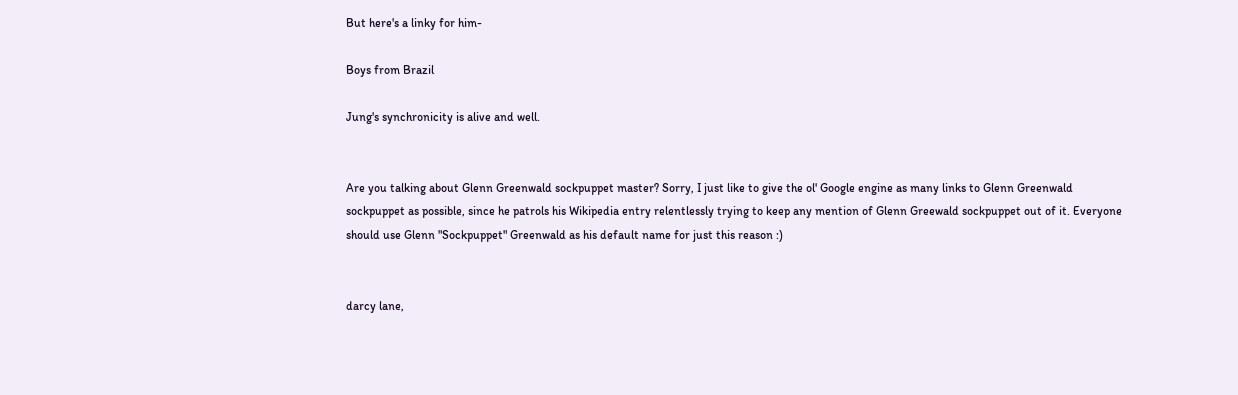But here's a linky for him-

Boys from Brazil

Jung's synchronicity is alive and well.


Are you talking about Glenn Greenwald sockpuppet master? Sorry, I just like to give the ol' Google engine as many links to Glenn Greenwald sockpuppet as possible, since he patrols his Wikipedia entry relentlessly trying to keep any mention of Glenn Greewald sockpuppet out of it. Everyone should use Glenn "Sockpuppet" Greenwald as his default name for just this reason :)


darcy lane,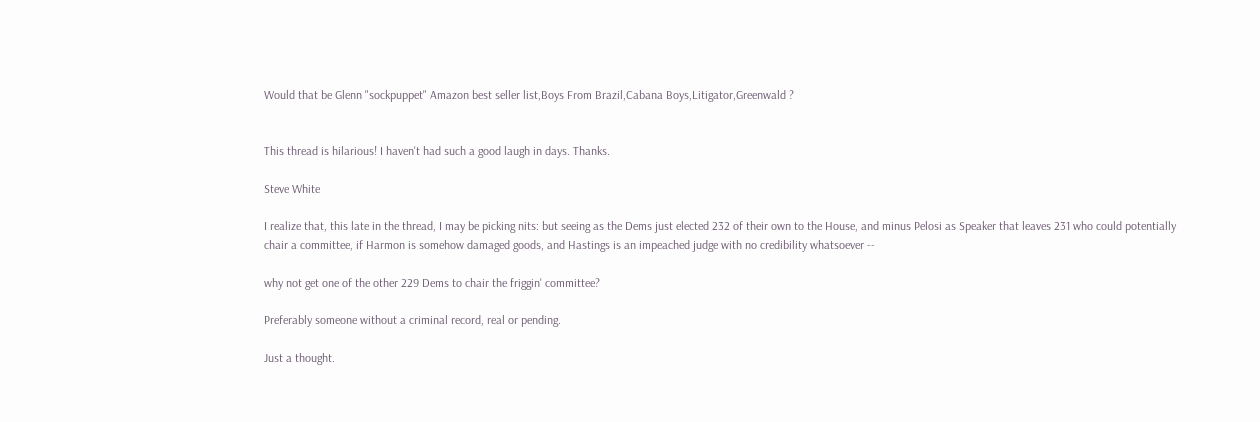Would that be Glenn "sockpuppet" Amazon best seller list,Boys From Brazil,Cabana Boys,Litigator,Greenwald ?


This thread is hilarious! I haven't had such a good laugh in days. Thanks.

Steve White

I realize that, this late in the thread, I may be picking nits: but seeing as the Dems just elected 232 of their own to the House, and minus Pelosi as Speaker that leaves 231 who could potentially chair a committee, if Harmon is somehow damaged goods, and Hastings is an impeached judge with no credibility whatsoever --

why not get one of the other 229 Dems to chair the friggin' committee?

Preferably someone without a criminal record, real or pending.

Just a thought.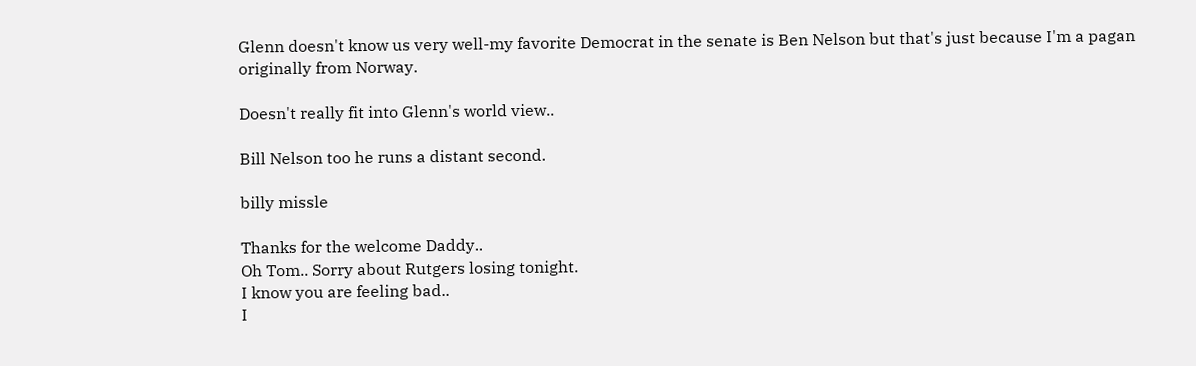Glenn doesn't know us very well-my favorite Democrat in the senate is Ben Nelson but that's just because I'm a pagan originally from Norway.

Doesn't really fit into Glenn's world view..

Bill Nelson too he runs a distant second.

billy missle

Thanks for the welcome Daddy..
Oh Tom.. Sorry about Rutgers losing tonight.
I know you are feeling bad..
I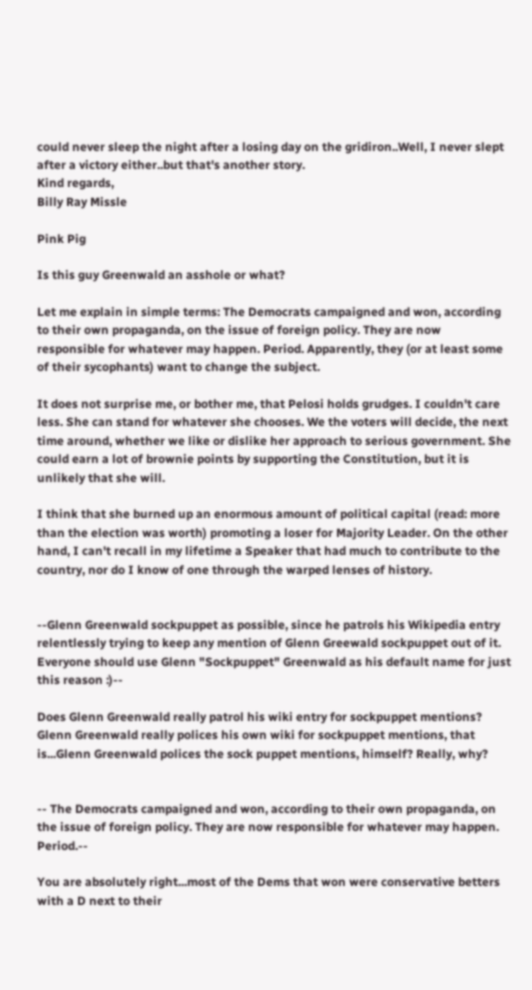could never sleep the night after a losing day on the gridiron..Well, I never slept after a victory either..but that's another story.
Kind regards,
Billy Ray Missle

Pink Pig

Is this guy Greenwald an asshole or what?

Let me explain in simple terms: The Democrats campaigned and won, according to their own propaganda, on the issue of foreign policy. They are now responsible for whatever may happen. Period. Apparently, they (or at least some of their sycophants) want to change the subject.

It does not surprise me, or bother me, that Pelosi holds grudges. I couldn't care less. She can stand for whatever she chooses. We the voters will decide, the next time around, whether we like or dislike her approach to serious government. She could earn a lot of brownie points by supporting the Constitution, but it is unlikely that she will.

I think that she burned up an enormous amount of political capital (read: more than the election was worth) promoting a loser for Majority Leader. On the other hand, I can't recall in my lifetime a Speaker that had much to contribute to the country, nor do I know of one through the warped lenses of history.


--Glenn Greenwald sockpuppet as possible, since he patrols his Wikipedia entry relentlessly trying to keep any mention of Glenn Greewald sockpuppet out of it. Everyone should use Glenn "Sockpuppet" Greenwald as his default name for just this reason :)--

Does Glenn Greenwald really patrol his wiki entry for sockpuppet mentions? Glenn Greenwald really polices his own wiki for sockpuppet mentions, that is...Glenn Greenwald polices the sock puppet mentions, himself? Really, why?


-- The Democrats campaigned and won, according to their own propaganda, on the issue of foreign policy. They are now responsible for whatever may happen. Period.--

You are absolutely right...most of the Dems that won were conservative betters with a D next to their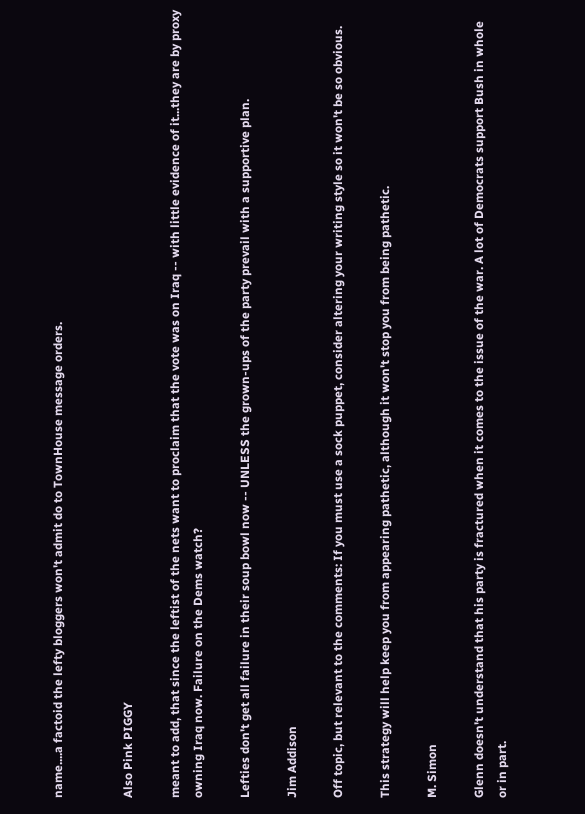name....a factoid the lefty bloggers won't admit do to TownHouse message orders.


Also Pink PIGGY

meant to add, that since the leftist of the nets want to proclaim that the vote was on Iraq -- with little evidence of it...they are by proxy owning Iraq now. Failure on the Dems watch?

Lefties don't get all failure in their soup bowl now -- UNLESS the grown-ups of the party prevail with a supportive plan.

Jim Addison

Off topic, but relevant to the comments: If you must use a sock puppet, consider altering your writing style so it won't be so obvious.

This strategy will help keep you from appearing pathetic, although it won't stop you from being pathetic.

M. Simon

Glenn doesn't understand that his party is fractured when it comes to the issue of the war. A lot of Democrats support Bush in whole or in part.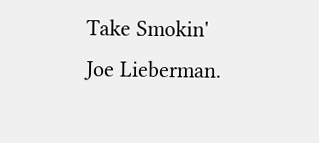Take Smokin' Joe Lieberman.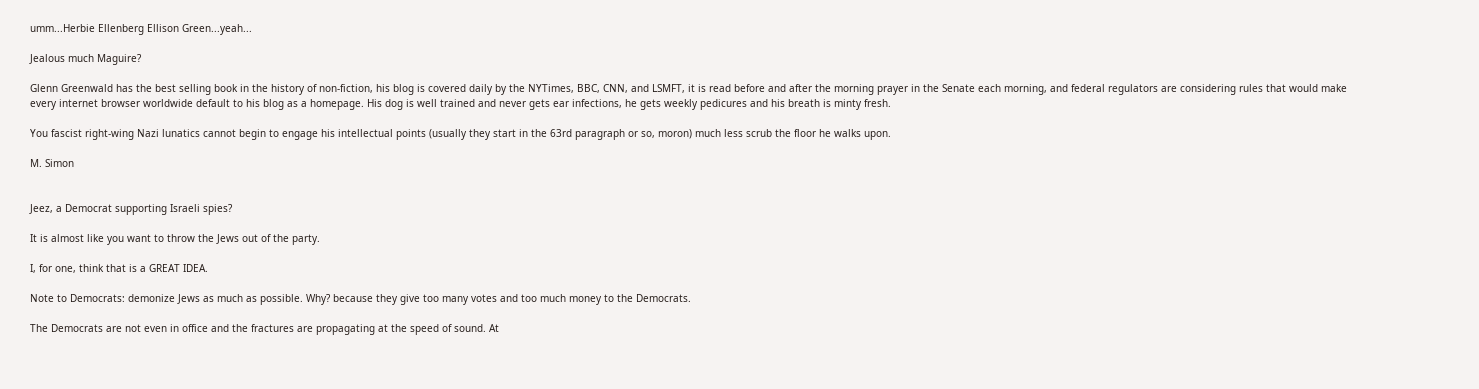umm...Herbie Ellenberg Ellison Green...yeah...

Jealous much Maguire?

Glenn Greenwald has the best selling book in the history of non-fiction, his blog is covered daily by the NYTimes, BBC, CNN, and LSMFT, it is read before and after the morning prayer in the Senate each morning, and federal regulators are considering rules that would make every internet browser worldwide default to his blog as a homepage. His dog is well trained and never gets ear infections, he gets weekly pedicures and his breath is minty fresh.

You fascist right-wing Nazi lunatics cannot begin to engage his intellectual points (usually they start in the 63rd paragraph or so, moron) much less scrub the floor he walks upon.

M. Simon


Jeez, a Democrat supporting Israeli spies?

It is almost like you want to throw the Jews out of the party.

I, for one, think that is a GREAT IDEA.

Note to Democrats: demonize Jews as much as possible. Why? because they give too many votes and too much money to the Democrats.

The Democrats are not even in office and the fractures are propagating at the speed of sound. At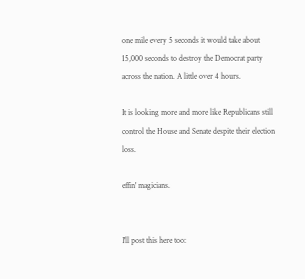one mile every 5 seconds it would take about 15,000 seconds to destroy the Democrat party across the nation. A little over 4 hours.

It is looking more and more like Republicans still control the House and Senate despite their election loss.

effin' magicians.


I'll post this here too: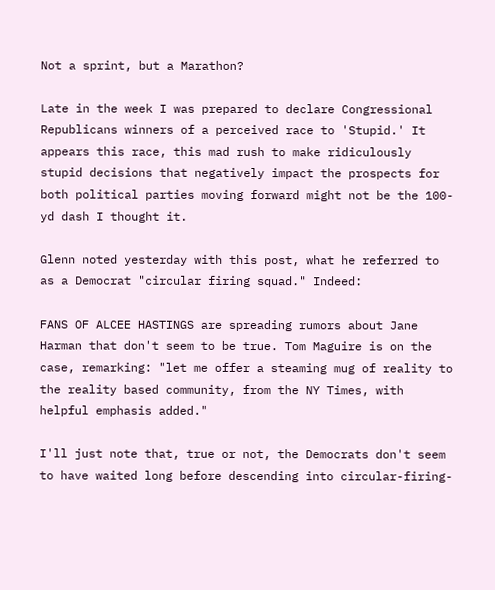Not a sprint, but a Marathon?

Late in the week I was prepared to declare Congressional Republicans winners of a perceived race to 'Stupid.' It appears this race, this mad rush to make ridiculously stupid decisions that negatively impact the prospects for both political parties moving forward might not be the 100-yd dash I thought it.

Glenn noted yesterday with this post, what he referred to as a Democrat "circular firing squad." Indeed:

FANS OF ALCEE HASTINGS are spreading rumors about Jane Harman that don't seem to be true. Tom Maguire is on the case, remarking: "let me offer a steaming mug of reality to the reality based community, from the NY Times, with helpful emphasis added."

I'll just note that, true or not, the Democrats don't seem to have waited long before descending into circular-firing-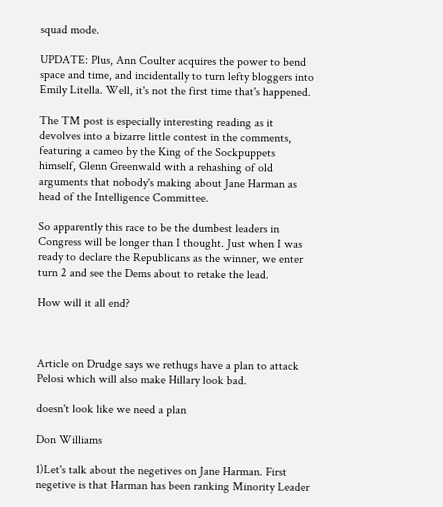squad mode.

UPDATE: Plus, Ann Coulter acquires the power to bend space and time, and incidentally to turn lefty bloggers into Emily Litella. Well, it's not the first time that's happened.

The TM post is especially interesting reading as it devolves into a bizarre little contest in the comments, featuring a cameo by the King of the Sockpuppets himself, Glenn Greenwald with a rehashing of old arguments that nobody's making about Jane Harman as head of the Intelligence Committee.

So apparently this race to be the dumbest leaders in Congress will be longer than I thought. Just when I was ready to declare the Republicans as the winner, we enter turn 2 and see the Dems about to retake the lead.

How will it all end?



Article on Drudge says we rethugs have a plan to attack Pelosi which will also make Hillary look bad.

doesn't look like we need a plan

Don Williams

1)Let's talk about the negetives on Jane Harman. First negetive is that Harman has been ranking Minority Leader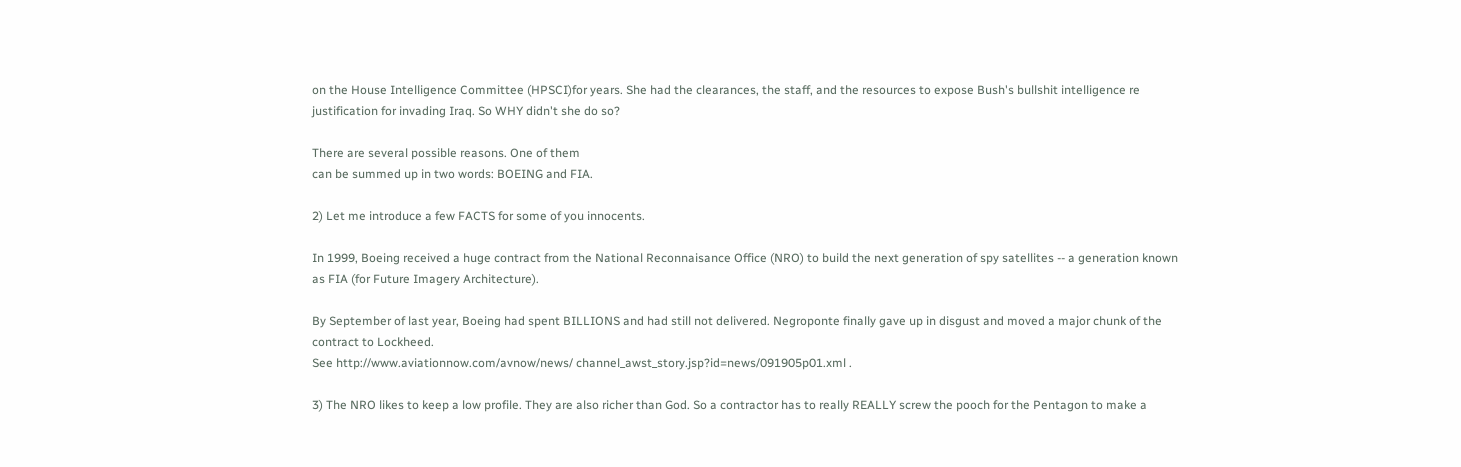on the House Intelligence Committee (HPSCI)for years. She had the clearances, the staff, and the resources to expose Bush's bullshit intelligence re justification for invading Iraq. So WHY didn't she do so?

There are several possible reasons. One of them
can be summed up in two words: BOEING and FIA.

2) Let me introduce a few FACTS for some of you innocents.

In 1999, Boeing received a huge contract from the National Reconnaisance Office (NRO) to build the next generation of spy satellites -- a generation known as FIA (for Future Imagery Architecture).

By September of last year, Boeing had spent BILLIONS and had still not delivered. Negroponte finally gave up in disgust and moved a major chunk of the contract to Lockheed.
See http://www.aviationnow.com/avnow/news/ channel_awst_story.jsp?id=news/091905p01.xml .

3) The NRO likes to keep a low profile. They are also richer than God. So a contractor has to really REALLY screw the pooch for the Pentagon to make a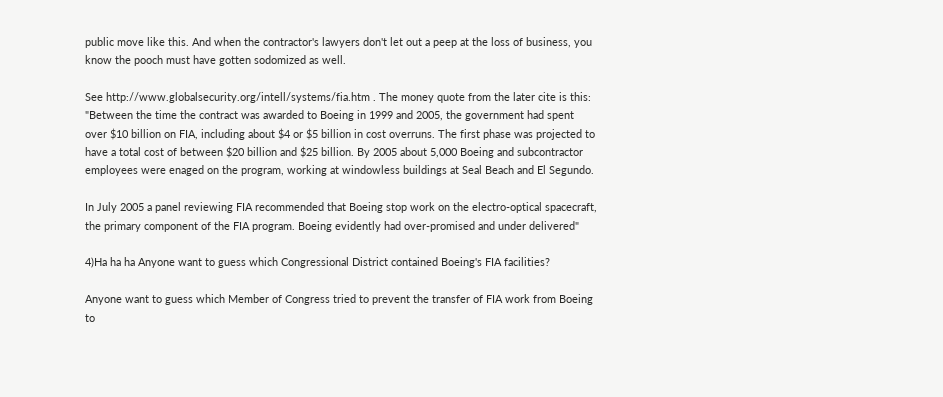public move like this. And when the contractor's lawyers don't let out a peep at the loss of business, you know the pooch must have gotten sodomized as well.

See http://www.globalsecurity.org/intell/systems/fia.htm . The money quote from the later cite is this:
"Between the time the contract was awarded to Boeing in 1999 and 2005, the government had spent over $10 billion on FIA, including about $4 or $5 billion in cost overruns. The first phase was projected to have a total cost of between $20 billion and $25 billion. By 2005 about 5,000 Boeing and subcontractor employees were enaged on the program, working at windowless buildings at Seal Beach and El Segundo.

In July 2005 a panel reviewing FIA recommended that Boeing stop work on the electro-optical spacecraft, the primary component of the FIA program. Boeing evidently had over-promised and under delivered"

4)Ha ha ha Anyone want to guess which Congressional District contained Boeing's FIA facilities?

Anyone want to guess which Member of Congress tried to prevent the transfer of FIA work from Boeing to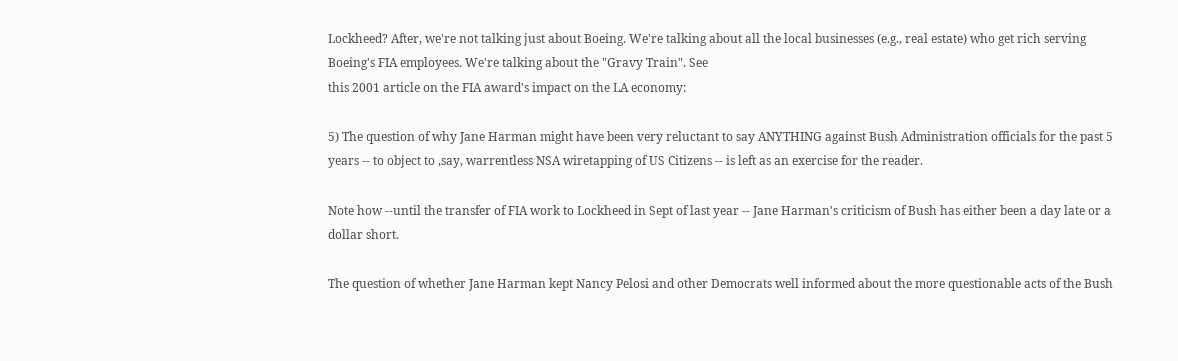Lockheed? After, we're not talking just about Boeing. We're talking about all the local businesses (e.g., real estate) who get rich serving Boeing's FIA employees. We're talking about the "Gravy Train". See
this 2001 article on the FIA award's impact on the LA economy:

5) The question of why Jane Harman might have been very reluctant to say ANYTHING against Bush Administration officials for the past 5 years -- to object to ,say, warrentless NSA wiretapping of US Citizens -- is left as an exercise for the reader.

Note how --until the transfer of FIA work to Lockheed in Sept of last year -- Jane Harman's criticism of Bush has either been a day late or a dollar short.

The question of whether Jane Harman kept Nancy Pelosi and other Democrats well informed about the more questionable acts of the Bush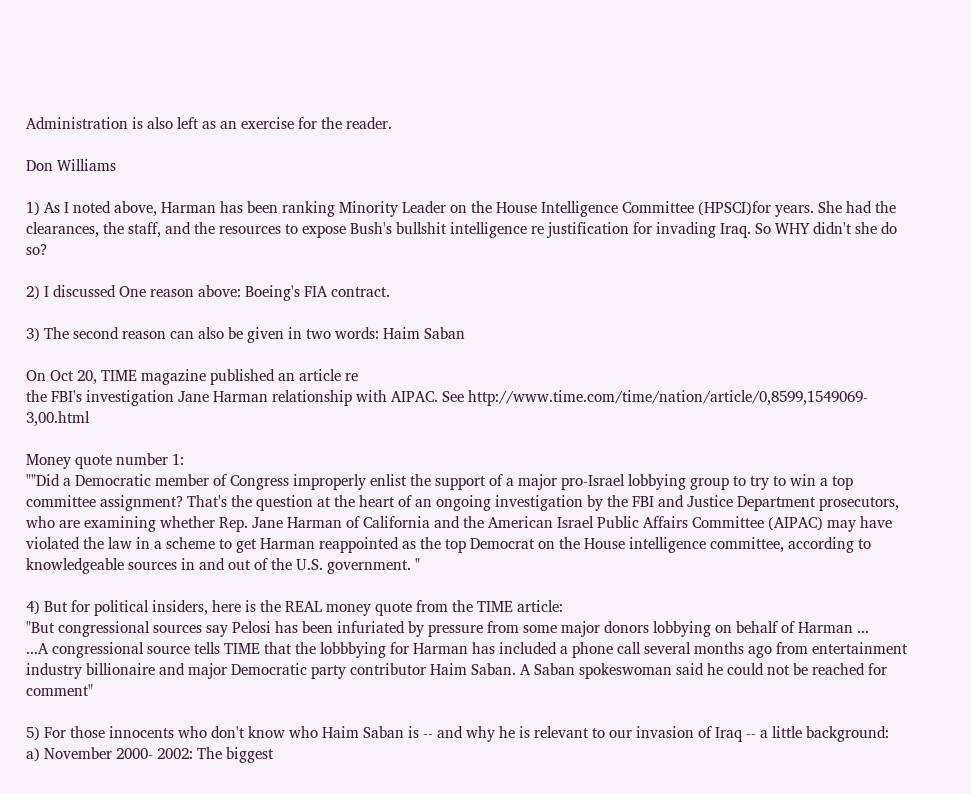Administration is also left as an exercise for the reader.

Don Williams

1) As I noted above, Harman has been ranking Minority Leader on the House Intelligence Committee (HPSCI)for years. She had the clearances, the staff, and the resources to expose Bush's bullshit intelligence re justification for invading Iraq. So WHY didn't she do so?

2) I discussed One reason above: Boeing's FIA contract.

3) The second reason can also be given in two words: Haim Saban

On Oct 20, TIME magazine published an article re
the FBI's investigation Jane Harman relationship with AIPAC. See http://www.time.com/time/nation/article/0,8599,1549069- 3,00.html

Money quote number 1:
""Did a Democratic member of Congress improperly enlist the support of a major pro-Israel lobbying group to try to win a top committee assignment? That's the question at the heart of an ongoing investigation by the FBI and Justice Department prosecutors, who are examining whether Rep. Jane Harman of California and the American Israel Public Affairs Committee (AIPAC) may have violated the law in a scheme to get Harman reappointed as the top Democrat on the House intelligence committee, according to knowledgeable sources in and out of the U.S. government. "

4) But for political insiders, here is the REAL money quote from the TIME article:
"But congressional sources say Pelosi has been infuriated by pressure from some major donors lobbying on behalf of Harman ...
...A congressional source tells TIME that the lobbbying for Harman has included a phone call several months ago from entertainment industry billionaire and major Democratic party contributor Haim Saban. A Saban spokeswoman said he could not be reached for comment"

5) For those innocents who don't know who Haim Saban is -- and why he is relevant to our invasion of Iraq -- a little background:
a) November 2000- 2002: The biggest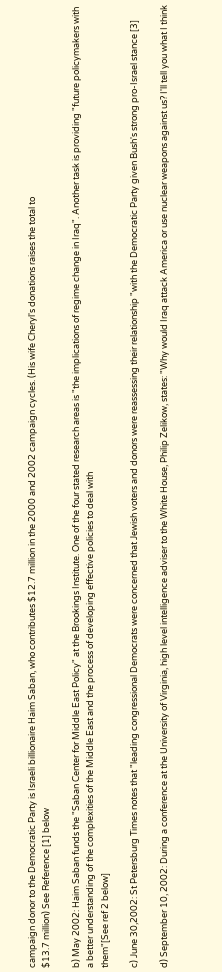campaign donor to the Democratic Party is Israeli billionaire Haim Saban, who contributes $12.7 million in the 2000 and 2002 campaign cycles. (His wife Cheryl's donations raises the total to
$13.7 million) See Reference [1] below

b) May 2002: Haim Saban funds the "Saban Center for Middle East Policy" at the Brookings Institute. One of the four stated research areas is "the implications of regime change in Iraq". Another task is providing "future policymakers with a better understanding of the complexities of the Middle East and the process of developing effective policies to deal with
them"[See ref 2 below]

c) June 30,2002: St Petersburg Times notes that "leading congressional Democrats were concerned that Jewish voters and donors were reassessing their relationship "with the Democratic Party given Bush's strong pro-Israel stance [3]

d) September 10, 2002: During a conference at the University of Virginia, high level intelligence adviser to the White House, Philip Zelikow, states: "Why would Iraq attack America or use nuclear weapons against us? I'll tell you what I think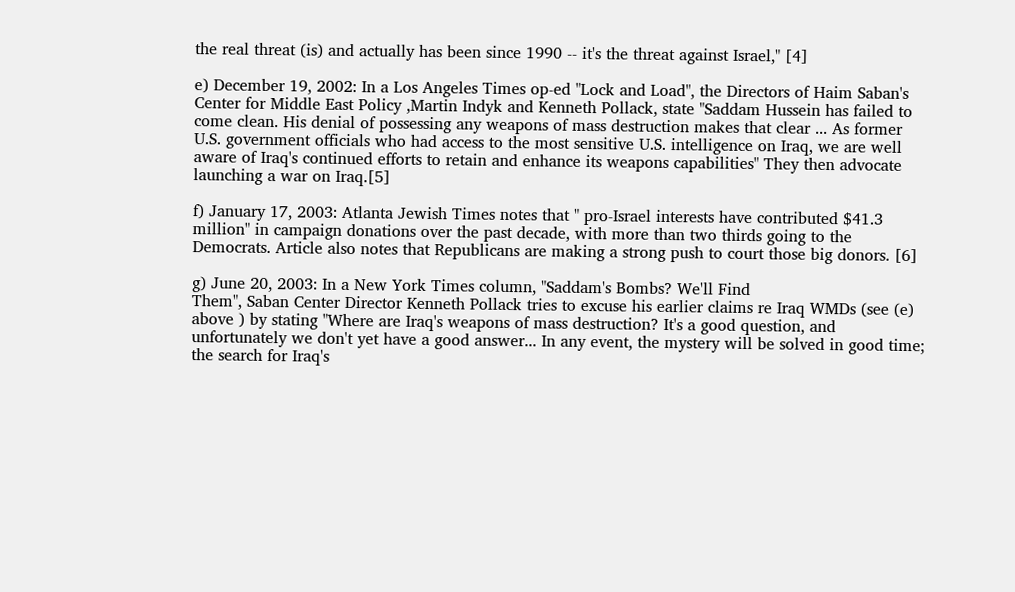the real threat (is) and actually has been since 1990 -- it's the threat against Israel," [4]

e) December 19, 2002: In a Los Angeles Times op-ed "Lock and Load", the Directors of Haim Saban's Center for Middle East Policy ,Martin Indyk and Kenneth Pollack, state "Saddam Hussein has failed to come clean. His denial of possessing any weapons of mass destruction makes that clear ... As former U.S. government officials who had access to the most sensitive U.S. intelligence on Iraq, we are well aware of Iraq's continued efforts to retain and enhance its weapons capabilities" They then advocate launching a war on Iraq.[5]

f) January 17, 2003: Atlanta Jewish Times notes that " pro-Israel interests have contributed $41.3 million" in campaign donations over the past decade, with more than two thirds going to the Democrats. Article also notes that Republicans are making a strong push to court those big donors. [6]

g) June 20, 2003: In a New York Times column, "Saddam's Bombs? We'll Find
Them", Saban Center Director Kenneth Pollack tries to excuse his earlier claims re Iraq WMDs (see (e) above ) by stating "Where are Iraq's weapons of mass destruction? It's a good question, and unfortunately we don't yet have a good answer... In any event, the mystery will be solved in good time; the search for Iraq's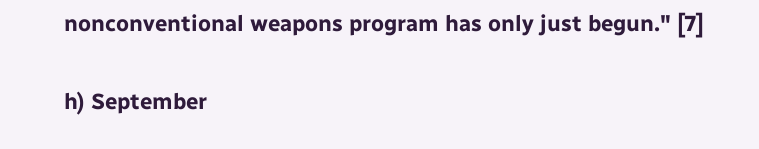nonconventional weapons program has only just begun." [7]

h) September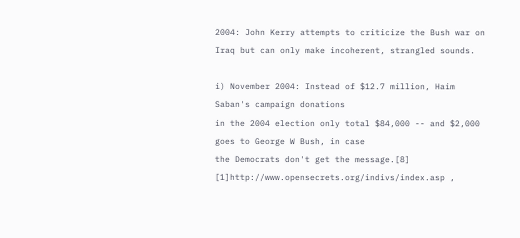2004: John Kerry attempts to criticize the Bush war on Iraq but can only make incoherent, strangled sounds.

i) November 2004: Instead of $12.7 million, Haim Saban's campaign donations
in the 2004 election only total $84,000 -- and $2,000 goes to George W Bush, in case
the Democrats don't get the message.[8]
[1]http://www.opensecrets.org/indivs/index.asp ,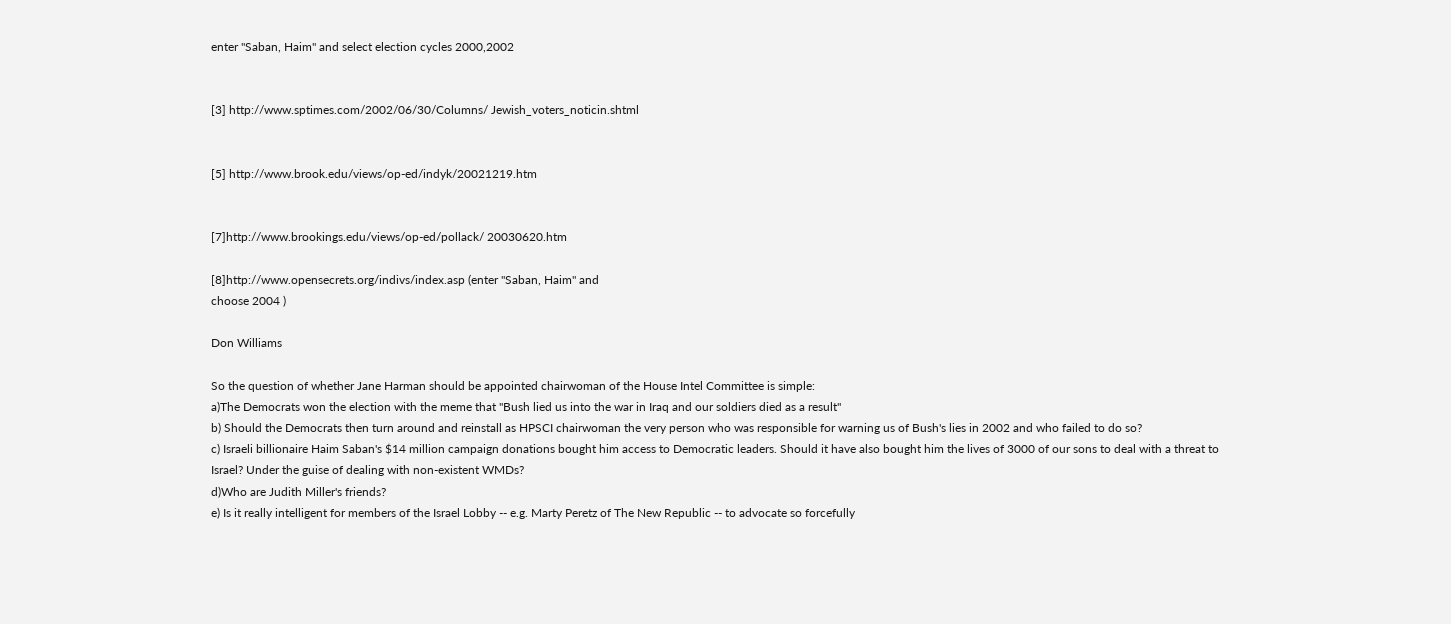enter "Saban, Haim" and select election cycles 2000,2002


[3] http://www.sptimes.com/2002/06/30/Columns/ Jewish_voters_noticin.shtml


[5] http://www.brook.edu/views/op-ed/indyk/20021219.htm


[7]http://www.brookings.edu/views/op-ed/pollack/ 20030620.htm

[8]http://www.opensecrets.org/indivs/index.asp (enter "Saban, Haim" and
choose 2004 )

Don Williams

So the question of whether Jane Harman should be appointed chairwoman of the House Intel Committee is simple:
a)The Democrats won the election with the meme that "Bush lied us into the war in Iraq and our soldiers died as a result"
b) Should the Democrats then turn around and reinstall as HPSCI chairwoman the very person who was responsible for warning us of Bush's lies in 2002 and who failed to do so?
c) Israeli billionaire Haim Saban's $14 million campaign donations bought him access to Democratic leaders. Should it have also bought him the lives of 3000 of our sons to deal with a threat to Israel? Under the guise of dealing with non-existent WMDs?
d)Who are Judith Miller's friends?
e) Is it really intelligent for members of the Israel Lobby -- e.g. Marty Peretz of The New Republic -- to advocate so forcefully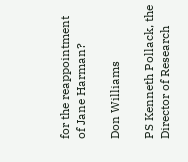for the reappointment of Jane Harman?

Don Williams

PS Kenneth Pollack, the Director of Research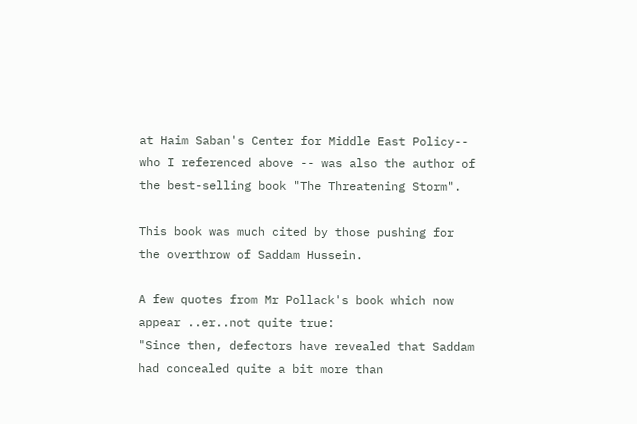at Haim Saban's Center for Middle East Policy-- who I referenced above -- was also the author of the best-selling book "The Threatening Storm".

This book was much cited by those pushing for the overthrow of Saddam Hussein.

A few quotes from Mr Pollack's book which now appear ..er..not quite true:
"Since then, defectors have revealed that Saddam had concealed quite a bit more than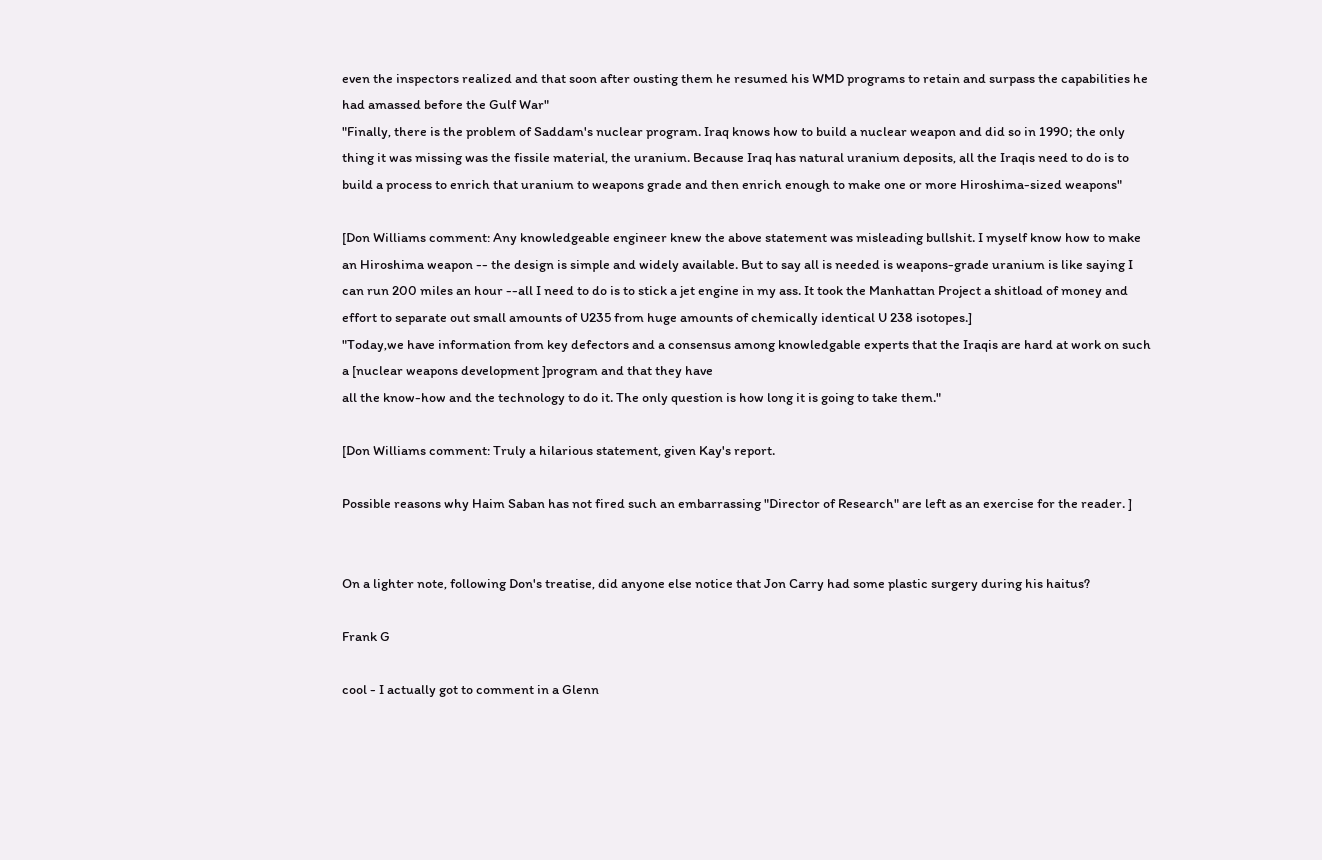even the inspectors realized and that soon after ousting them he resumed his WMD programs to retain and surpass the capabilities he had amassed before the Gulf War"
"Finally, there is the problem of Saddam's nuclear program. Iraq knows how to build a nuclear weapon and did so in 1990; the only thing it was missing was the fissile material, the uranium. Because Iraq has natural uranium deposits, all the Iraqis need to do is to build a process to enrich that uranium to weapons grade and then enrich enough to make one or more Hiroshima-sized weapons"

[Don Williams comment: Any knowledgeable engineer knew the above statement was misleading bullshit. I myself know how to make an Hiroshima weapon -- the design is simple and widely available. But to say all is needed is weapons-grade uranium is like saying I can run 200 miles an hour --all I need to do is to stick a jet engine in my ass. It took the Manhattan Project a shitload of money and effort to separate out small amounts of U235 from huge amounts of chemically identical U 238 isotopes.]
"Today,we have information from key defectors and a consensus among knowledgable experts that the Iraqis are hard at work on such a [nuclear weapons development ]program and that they have
all the know-how and the technology to do it. The only question is how long it is going to take them."

[Don Williams comment: Truly a hilarious statement, given Kay's report.

Possible reasons why Haim Saban has not fired such an embarrassing "Director of Research" are left as an exercise for the reader. ]


On a lighter note, following Don's treatise, did anyone else notice that Jon Carry had some plastic surgery during his haitus?

Frank G

cool - I actually got to comment in a Glenn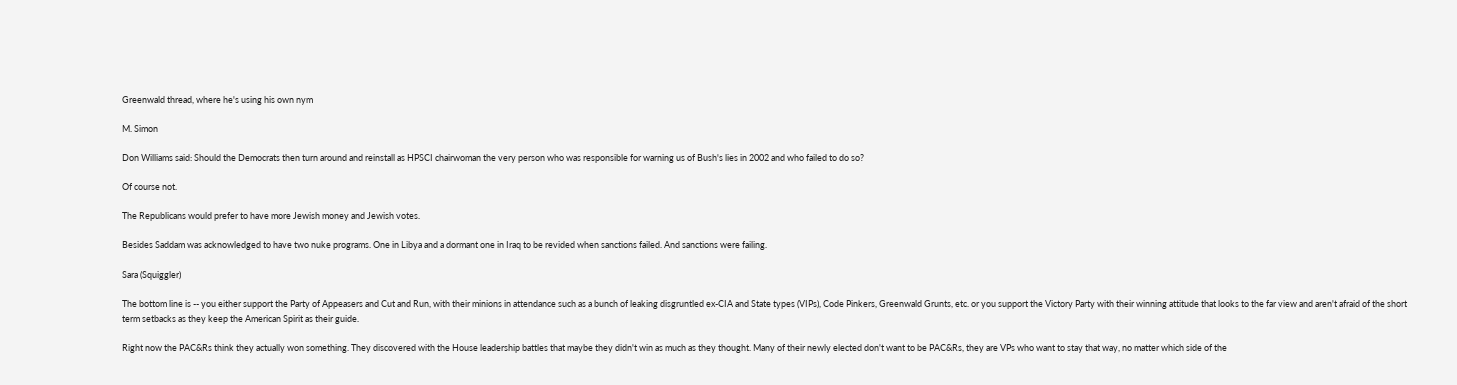Greenwald thread, where he's using his own nym

M. Simon

Don Williams said: Should the Democrats then turn around and reinstall as HPSCI chairwoman the very person who was responsible for warning us of Bush's lies in 2002 and who failed to do so?

Of course not.

The Republicans would prefer to have more Jewish money and Jewish votes.

Besides Saddam was acknowledged to have two nuke programs. One in Libya and a dormant one in Iraq to be revided when sanctions failed. And sanctions were failing.

Sara (Squiggler)

The bottom line is -- you either support the Party of Appeasers and Cut and Run, with their minions in attendance such as a bunch of leaking disgruntled ex-CIA and State types (VIPs), Code Pinkers, Greenwald Grunts, etc. or you support the Victory Party with their winning attitude that looks to the far view and aren't afraid of the short term setbacks as they keep the American Spirit as their guide.

Right now the PAC&Rs think they actually won something. They discovered with the House leadership battles that maybe they didn't win as much as they thought. Many of their newly elected don't want to be PAC&Rs, they are VPs who want to stay that way, no matter which side of the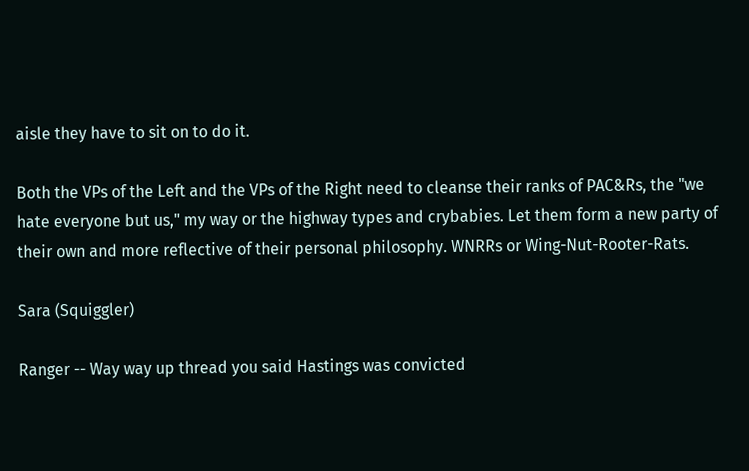aisle they have to sit on to do it.

Both the VPs of the Left and the VPs of the Right need to cleanse their ranks of PAC&Rs, the "we hate everyone but us," my way or the highway types and crybabies. Let them form a new party of their own and more reflective of their personal philosophy. WNRRs or Wing-Nut-Rooter-Rats.

Sara (Squiggler)

Ranger -- Way way up thread you said Hastings was convicted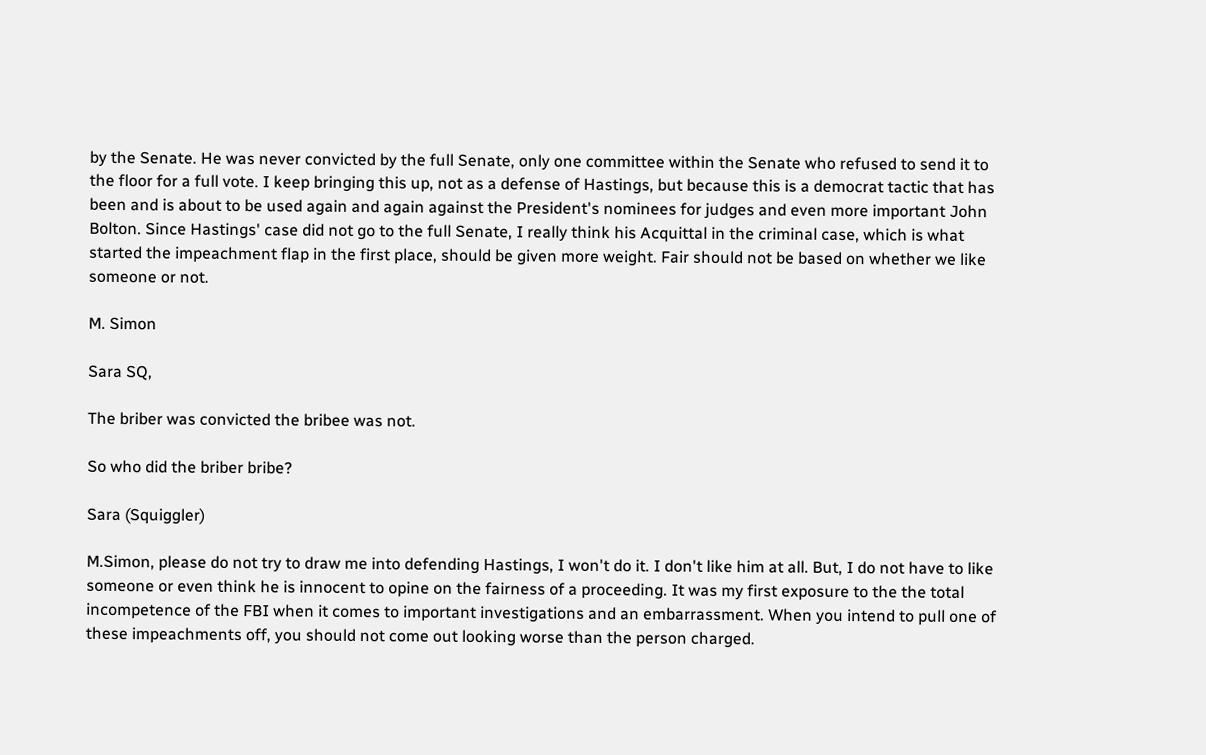by the Senate. He was never convicted by the full Senate, only one committee within the Senate who refused to send it to the floor for a full vote. I keep bringing this up, not as a defense of Hastings, but because this is a democrat tactic that has been and is about to be used again and again against the President's nominees for judges and even more important John Bolton. Since Hastings' case did not go to the full Senate, I really think his Acquittal in the criminal case, which is what started the impeachment flap in the first place, should be given more weight. Fair should not be based on whether we like someone or not.

M. Simon

Sara SQ,

The briber was convicted the bribee was not.

So who did the briber bribe?

Sara (Squiggler)

M.Simon, please do not try to draw me into defending Hastings, I won't do it. I don't like him at all. But, I do not have to like someone or even think he is innocent to opine on the fairness of a proceeding. It was my first exposure to the the total incompetence of the FBI when it comes to important investigations and an embarrassment. When you intend to pull one of these impeachments off, you should not come out looking worse than the person charged.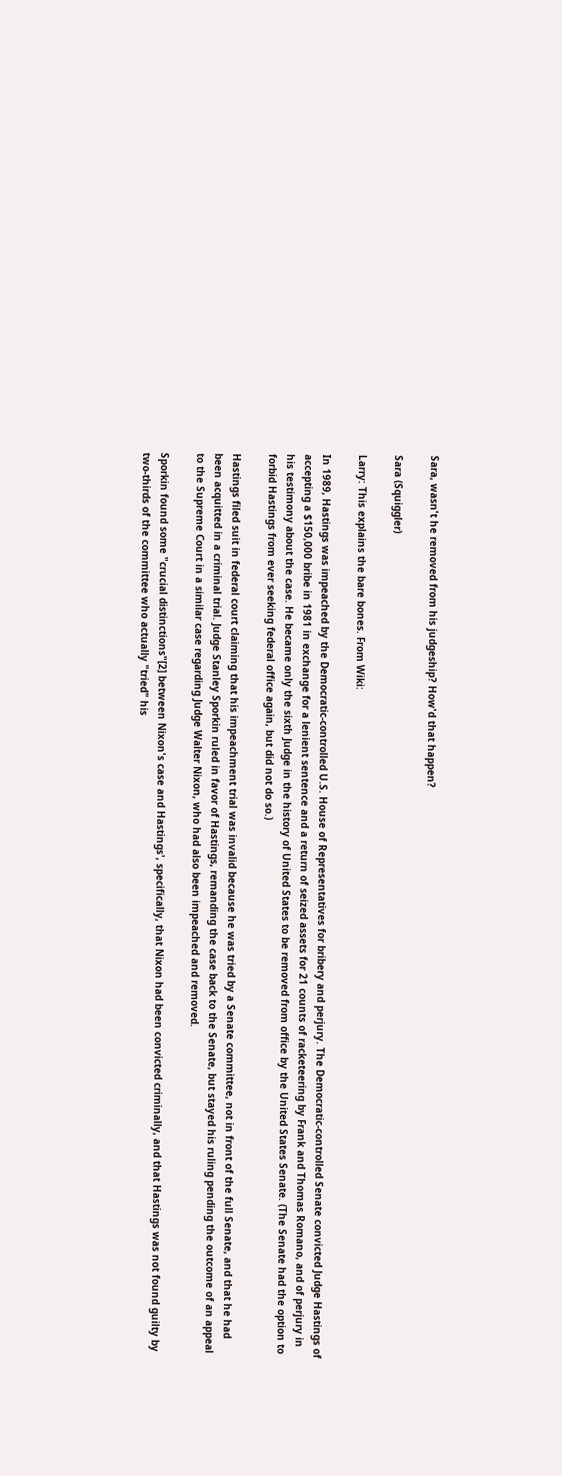Sara, wasn't he removed from his judgeship? How'd that happen?

Sara (Squiggler)

Larry: This explains the bare bones. From Wiki:

In 1989, Hastings was impeached by the Democratic-controlled U.S. House of Representatives for bribery and perjury. The Democratic-controlled Senate convicted Judge Hastings of accepting a $150,000 bribe in 1981 in exchange for a lenient sentence and a return of seized assets for 21 counts of racketeering by Frank and Thomas Romano, and of perjury in his testimony about the case. He became only the sixth Judge in the history of United States to be removed from office by the United States Senate. (The Senate had the option to forbid Hastings from ever seeking federal office again, but did not do so.)

Hastings filed suit in federal court claiming that his impeachment trial was invalid because he was tried by a Senate committee, not in front of the full Senate, and that he had been acquitted in a criminal trial. Judge Stanley Sporkin ruled in favor of Hastings, remanding the case back to the Senate, but stayed his ruling pending the outcome of an appeal to the Supreme Court in a similar case regarding Judge Walter Nixon, who had also been impeached and removed.

Sporkin found some "crucial distinctions"[2] between Nixon's case and Hastings', specifically, that Nixon had been convicted criminally, and that Hastings was not found guilty by two-thirds of the committee who actually "tried" his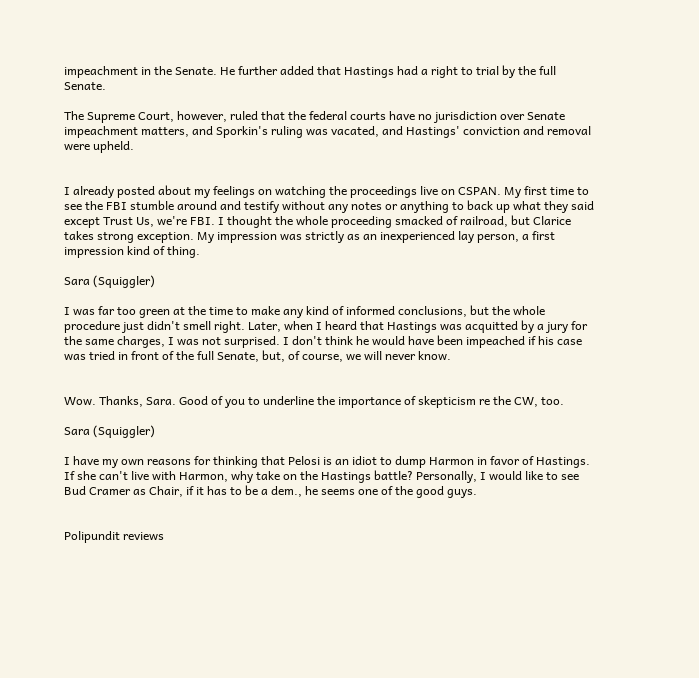impeachment in the Senate. He further added that Hastings had a right to trial by the full Senate.

The Supreme Court, however, ruled that the federal courts have no jurisdiction over Senate impeachment matters, and Sporkin's ruling was vacated, and Hastings' conviction and removal were upheld.


I already posted about my feelings on watching the proceedings live on CSPAN. My first time to see the FBI stumble around and testify without any notes or anything to back up what they said except Trust Us, we're FBI. I thought the whole proceeding smacked of railroad, but Clarice takes strong exception. My impression was strictly as an inexperienced lay person, a first impression kind of thing.

Sara (Squiggler)

I was far too green at the time to make any kind of informed conclusions, but the whole procedure just didn't smell right. Later, when I heard that Hastings was acquitted by a jury for the same charges, I was not surprised. I don't think he would have been impeached if his case was tried in front of the full Senate, but, of course, we will never know.


Wow. Thanks, Sara. Good of you to underline the importance of skepticism re the CW, too.

Sara (Squiggler)

I have my own reasons for thinking that Pelosi is an idiot to dump Harmon in favor of Hastings. If she can't live with Harmon, why take on the Hastings battle? Personally, I would like to see Bud Cramer as Chair, if it has to be a dem., he seems one of the good guys.


Polipundit reviews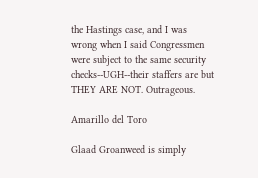the Hastings case, and I was wrong when I said Congressmen were subject to the same security checks--UGH--their staffers are but THEY ARE NOT. Outrageous.

Amarillo del Toro

Glaad Groanweed is simply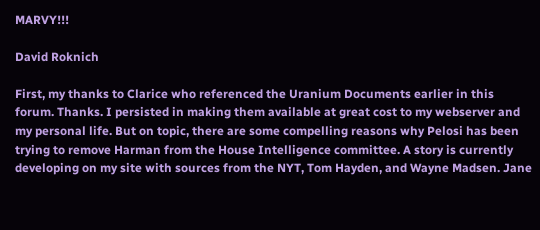MARVY!!!

David Roknich

First, my thanks to Clarice who referenced the Uranium Documents earlier in this forum. Thanks. I persisted in making them available at great cost to my webserver and my personal life. But on topic, there are some compelling reasons why Pelosi has been trying to remove Harman from the House Intelligence committee. A story is currently developing on my site with sources from the NYT, Tom Hayden, and Wayne Madsen. Jane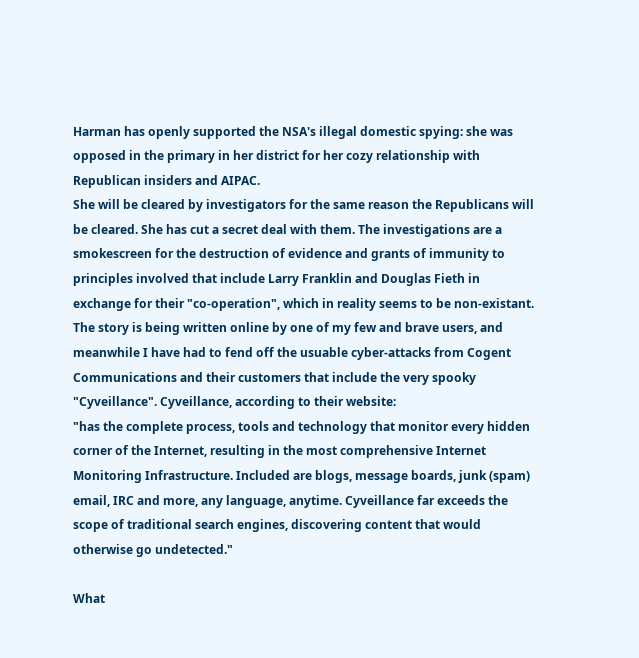Harman has openly supported the NSA's illegal domestic spying: she was opposed in the primary in her district for her cozy relationship with Republican insiders and AIPAC.
She will be cleared by investigators for the same reason the Republicans will be cleared. She has cut a secret deal with them. The investigations are a smokescreen for the destruction of evidence and grants of immunity to principles involved that include Larry Franklin and Douglas Fieth in exchange for their "co-operation", which in reality seems to be non-existant.
The story is being written online by one of my few and brave users, and meanwhile I have had to fend off the usuable cyber-attacks from Cogent Communications and their customers that include the very spooky "Cyveillance". Cyveillance, according to their website:
"has the complete process, tools and technology that monitor every hidden corner of the Internet, resulting in the most comprehensive Internet Monitoring Infrastructure. Included are blogs, message boards, junk (spam) email, IRC and more, any language, anytime. Cyveillance far exceeds the scope of traditional search engines, discovering content that would otherwise go undetected."

What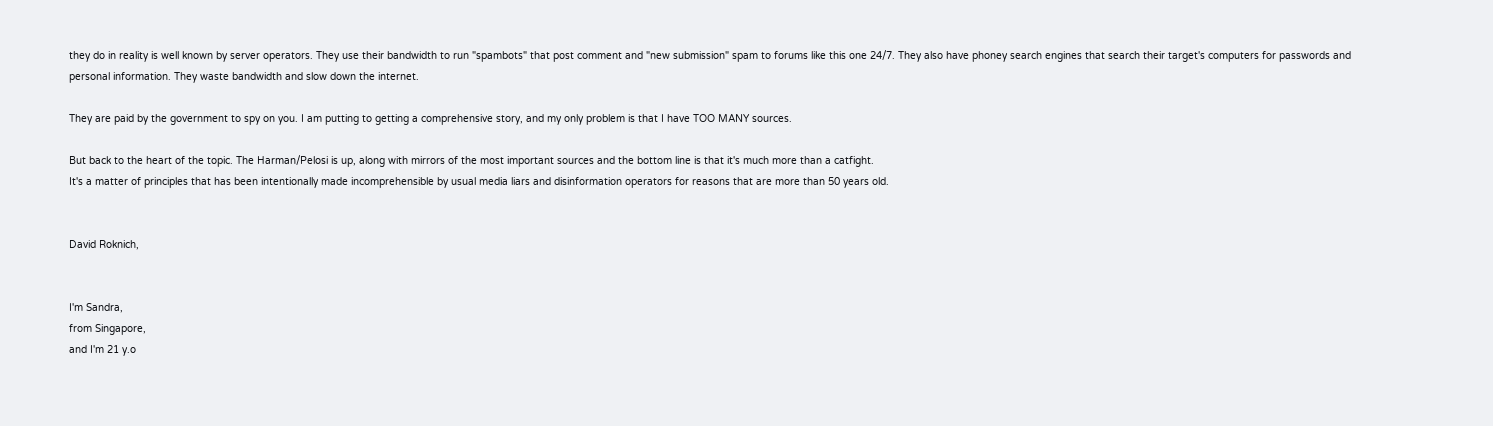they do in reality is well known by server operators. They use their bandwidth to run "spambots" that post comment and "new submission" spam to forums like this one 24/7. They also have phoney search engines that search their target's computers for passwords and personal information. They waste bandwidth and slow down the internet.

They are paid by the government to spy on you. I am putting to getting a comprehensive story, and my only problem is that I have TOO MANY sources.

But back to the heart of the topic. The Harman/Pelosi is up, along with mirrors of the most important sources and the bottom line is that it's much more than a catfight.
It's a matter of principles that has been intentionally made incomprehensible by usual media liars and disinformation operators for reasons that are more than 50 years old.


David Roknich,


I'm Sandra,
from Singapore,
and I'm 21 y.o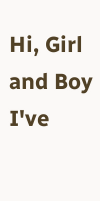Hi, Girl and Boy
I've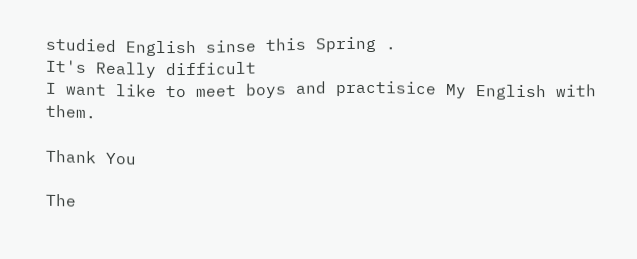studied English sinse this Spring .
It's Really difficult
I want like to meet boys and practisice My English with them.

Thank You

The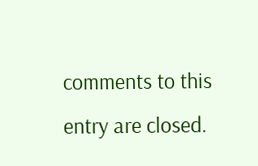comments to this entry are closed.